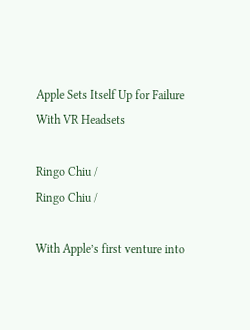Apple Sets Itself Up for Failure With VR Headsets

Ringo Chiu /
Ringo Chiu /

With Apple’s first venture into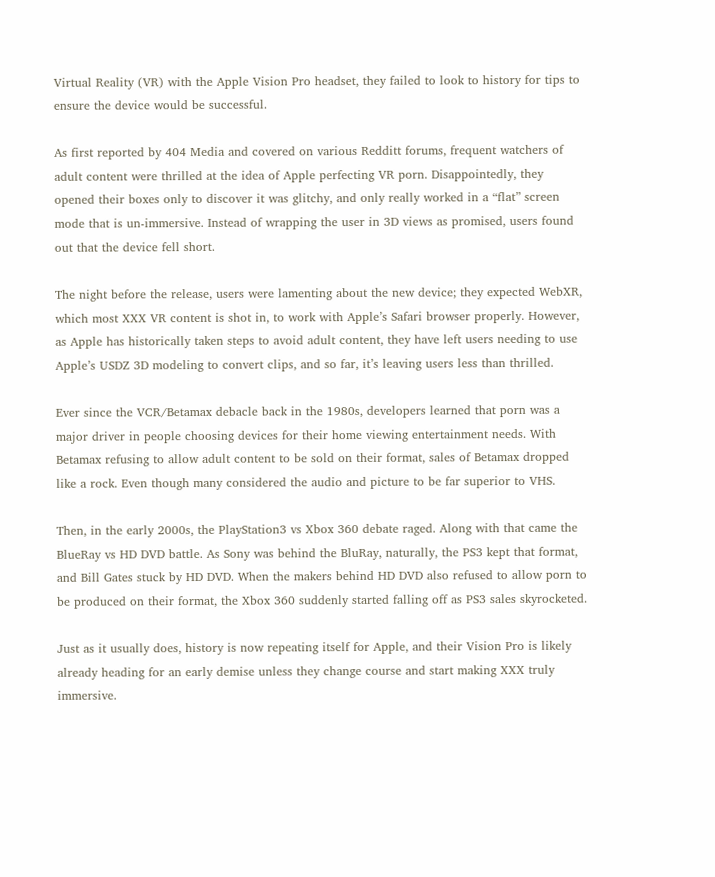Virtual Reality (VR) with the Apple Vision Pro headset, they failed to look to history for tips to ensure the device would be successful.

As first reported by 404 Media and covered on various Redditt forums, frequent watchers of adult content were thrilled at the idea of Apple perfecting VR porn. Disappointedly, they opened their boxes only to discover it was glitchy, and only really worked in a “flat” screen mode that is un-immersive. Instead of wrapping the user in 3D views as promised, users found out that the device fell short.

The night before the release, users were lamenting about the new device; they expected WebXR, which most XXX VR content is shot in, to work with Apple’s Safari browser properly. However, as Apple has historically taken steps to avoid adult content, they have left users needing to use Apple’s USDZ 3D modeling to convert clips, and so far, it’s leaving users less than thrilled.

Ever since the VCR/Betamax debacle back in the 1980s, developers learned that porn was a major driver in people choosing devices for their home viewing entertainment needs. With Betamax refusing to allow adult content to be sold on their format, sales of Betamax dropped like a rock. Even though many considered the audio and picture to be far superior to VHS.

Then, in the early 2000s, the PlayStation3 vs Xbox 360 debate raged. Along with that came the BlueRay vs HD DVD battle. As Sony was behind the BluRay, naturally, the PS3 kept that format, and Bill Gates stuck by HD DVD. When the makers behind HD DVD also refused to allow porn to be produced on their format, the Xbox 360 suddenly started falling off as PS3 sales skyrocketed.

Just as it usually does, history is now repeating itself for Apple, and their Vision Pro is likely already heading for an early demise unless they change course and start making XXX truly immersive.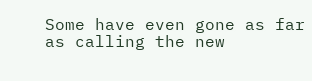Some have even gone as far as calling the new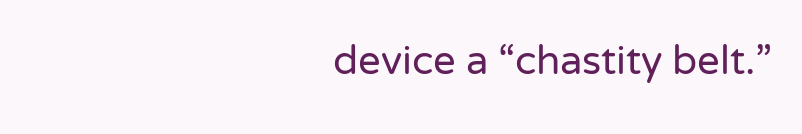device a “chastity belt.”